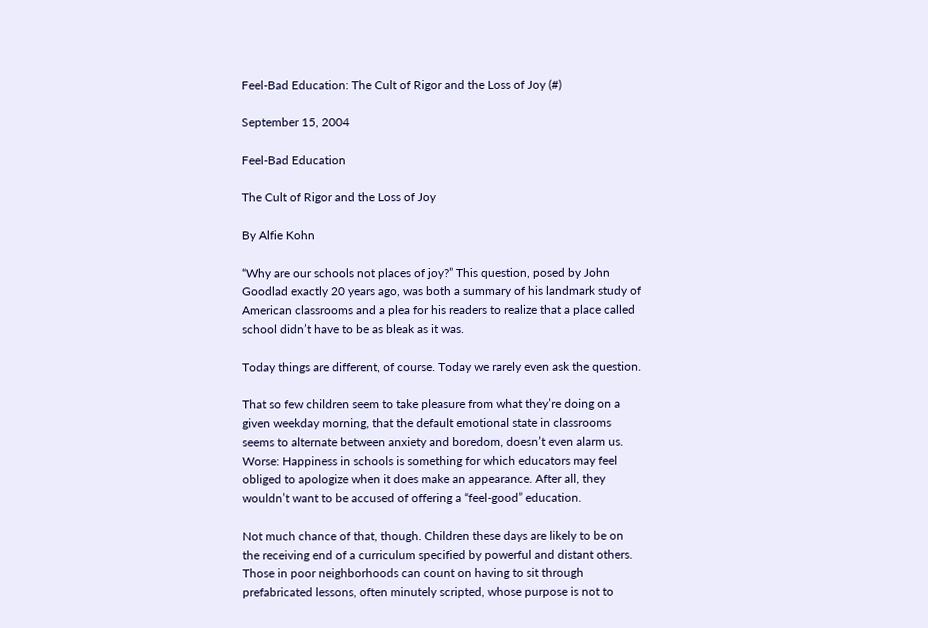Feel-Bad Education: The Cult of Rigor and the Loss of Joy (#)

September 15, 2004

Feel-Bad Education

The Cult of Rigor and the Loss of Joy

By Alfie Kohn

“Why are our schools not places of joy?” This question, posed by John Goodlad exactly 20 years ago, was both a summary of his landmark study of American classrooms and a plea for his readers to realize that a place called school didn’t have to be as bleak as it was.

Today things are different, of course. Today we rarely even ask the question.

That so few children seem to take pleasure from what they’re doing on a given weekday morning, that the default emotional state in classrooms seems to alternate between anxiety and boredom, doesn’t even alarm us. Worse: Happiness in schools is something for which educators may feel obliged to apologize when it does make an appearance. After all, they wouldn’t want to be accused of offering a “feel-good” education.

Not much chance of that, though. Children these days are likely to be on the receiving end of a curriculum specified by powerful and distant others. Those in poor neighborhoods can count on having to sit through prefabricated lessons, often minutely scripted, whose purpose is not to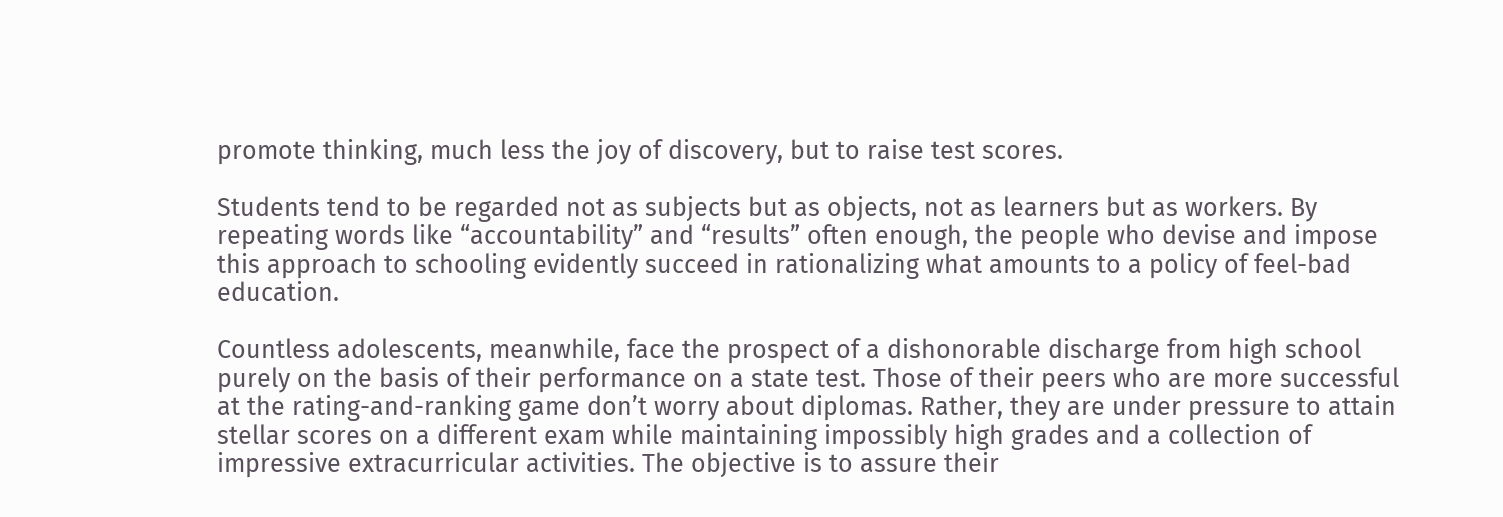promote thinking, much less the joy of discovery, but to raise test scores.

Students tend to be regarded not as subjects but as objects, not as learners but as workers. By repeating words like “accountability” and “results” often enough, the people who devise and impose this approach to schooling evidently succeed in rationalizing what amounts to a policy of feel-bad education.

Countless adolescents, meanwhile, face the prospect of a dishonorable discharge from high school purely on the basis of their performance on a state test. Those of their peers who are more successful at the rating-and-ranking game don’t worry about diplomas. Rather, they are under pressure to attain stellar scores on a different exam while maintaining impossibly high grades and a collection of impressive extracurricular activities. The objective is to assure their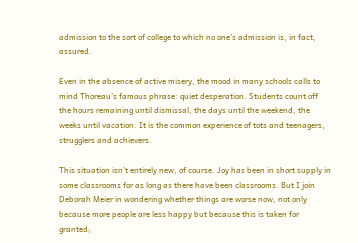admission to the sort of college to which no one’s admission is, in fact, assured.

Even in the absence of active misery, the mood in many schools calls to mind Thoreau’s famous phrase: quiet desperation. Students count off the hours remaining until dismissal, the days until the weekend, the weeks until vacation. It is the common experience of tots and teenagers, strugglers and achievers.

This situation isn’t entirely new, of course. Joy has been in short supply in some classrooms for as long as there have been classrooms. But I join Deborah Meier in wondering whether things are worse now, not only because more people are less happy but because this is taken for granted;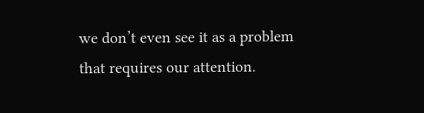we don’t even see it as a problem that requires our attention.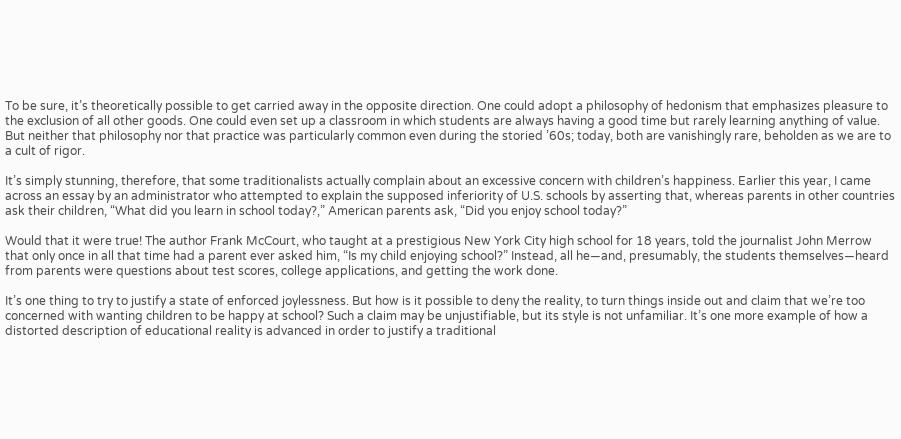To be sure, it’s theoretically possible to get carried away in the opposite direction. One could adopt a philosophy of hedonism that emphasizes pleasure to the exclusion of all other goods. One could even set up a classroom in which students are always having a good time but rarely learning anything of value. But neither that philosophy nor that practice was particularly common even during the storied ’60s; today, both are vanishingly rare, beholden as we are to a cult of rigor.

It’s simply stunning, therefore, that some traditionalists actually complain about an excessive concern with children’s happiness. Earlier this year, I came across an essay by an administrator who attempted to explain the supposed inferiority of U.S. schools by asserting that, whereas parents in other countries ask their children, “What did you learn in school today?,” American parents ask, “Did you enjoy school today?”

Would that it were true! The author Frank McCourt, who taught at a prestigious New York City high school for 18 years, told the journalist John Merrow that only once in all that time had a parent ever asked him, “Is my child enjoying school?” Instead, all he—and, presumably, the students themselves—heard from parents were questions about test scores, college applications, and getting the work done.

It’s one thing to try to justify a state of enforced joylessness. But how is it possible to deny the reality, to turn things inside out and claim that we’re too concerned with wanting children to be happy at school? Such a claim may be unjustifiable, but its style is not unfamiliar. It’s one more example of how a distorted description of educational reality is advanced in order to justify a traditional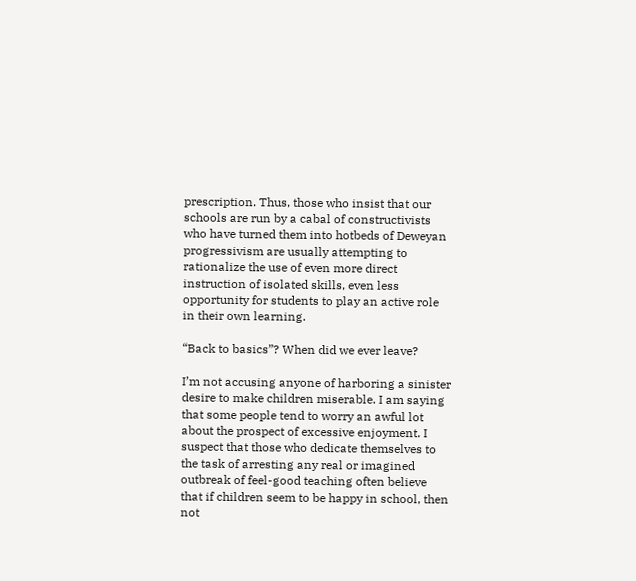prescription. Thus, those who insist that our schools are run by a cabal of constructivists who have turned them into hotbeds of Deweyan progressivism are usually attempting to rationalize the use of even more direct instruction of isolated skills, even less opportunity for students to play an active role in their own learning.

“Back to basics”? When did we ever leave?

I’m not accusing anyone of harboring a sinister desire to make children miserable. I am saying that some people tend to worry an awful lot about the prospect of excessive enjoyment. I suspect that those who dedicate themselves to the task of arresting any real or imagined outbreak of feel-good teaching often believe that if children seem to be happy in school, then not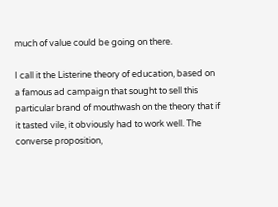much of value could be going on there.

I call it the Listerine theory of education, based on a famous ad campaign that sought to sell this particular brand of mouthwash on the theory that if it tasted vile, it obviously had to work well. The converse proposition,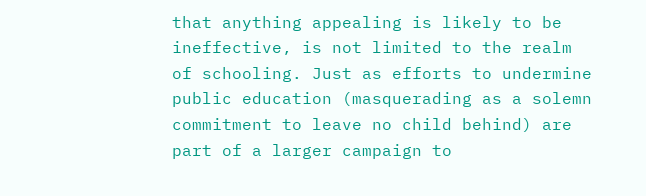that anything appealing is likely to be ineffective, is not limited to the realm of schooling. Just as efforts to undermine public education (masquerading as a solemn commitment to leave no child behind) are part of a larger campaign to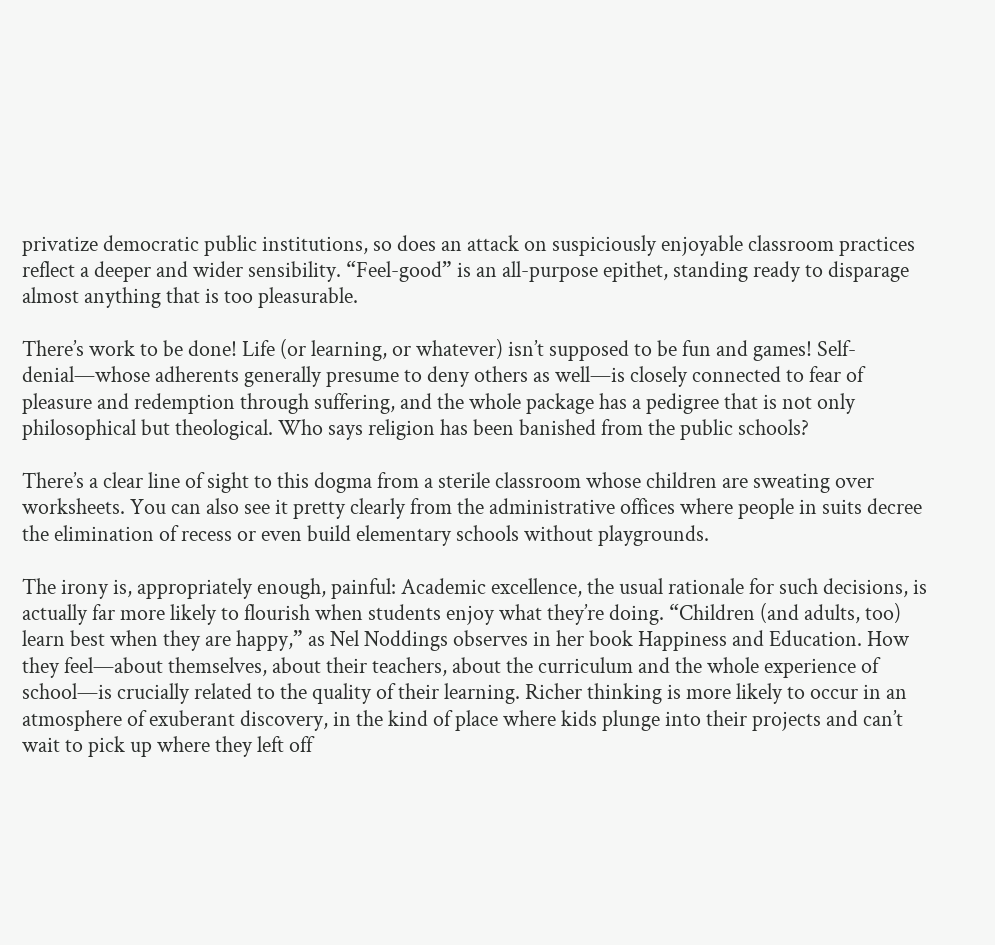privatize democratic public institutions, so does an attack on suspiciously enjoyable classroom practices reflect a deeper and wider sensibility. “Feel-good” is an all-purpose epithet, standing ready to disparage almost anything that is too pleasurable.

There’s work to be done! Life (or learning, or whatever) isn’t supposed to be fun and games! Self-denial—whose adherents generally presume to deny others as well—is closely connected to fear of pleasure and redemption through suffering, and the whole package has a pedigree that is not only philosophical but theological. Who says religion has been banished from the public schools?

There’s a clear line of sight to this dogma from a sterile classroom whose children are sweating over worksheets. You can also see it pretty clearly from the administrative offices where people in suits decree the elimination of recess or even build elementary schools without playgrounds.

The irony is, appropriately enough, painful: Academic excellence, the usual rationale for such decisions, is actually far more likely to flourish when students enjoy what they’re doing. “Children (and adults, too) learn best when they are happy,” as Nel Noddings observes in her book Happiness and Education. How they feel—about themselves, about their teachers, about the curriculum and the whole experience of school—is crucially related to the quality of their learning. Richer thinking is more likely to occur in an atmosphere of exuberant discovery, in the kind of place where kids plunge into their projects and can’t wait to pick up where they left off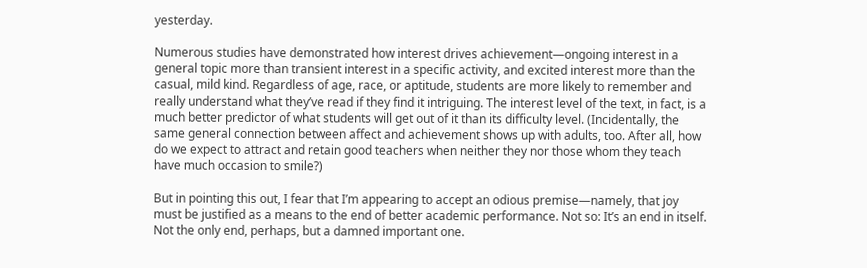yesterday.

Numerous studies have demonstrated how interest drives achievement—ongoing interest in a general topic more than transient interest in a specific activity, and excited interest more than the casual, mild kind. Regardless of age, race, or aptitude, students are more likely to remember and really understand what they’ve read if they find it intriguing. The interest level of the text, in fact, is a much better predictor of what students will get out of it than its difficulty level. (Incidentally, the same general connection between affect and achievement shows up with adults, too. After all, how do we expect to attract and retain good teachers when neither they nor those whom they teach have much occasion to smile?)

But in pointing this out, I fear that I’m appearing to accept an odious premise—namely, that joy must be justified as a means to the end of better academic performance. Not so: It’s an end in itself. Not the only end, perhaps, but a damned important one.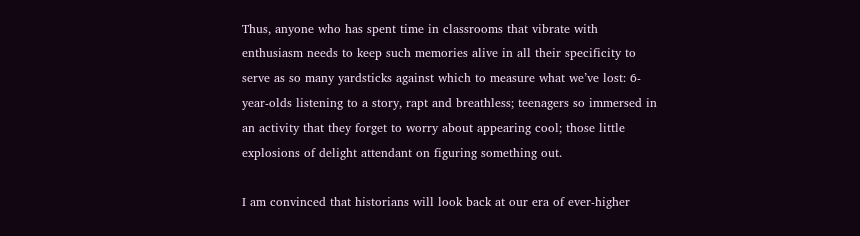Thus, anyone who has spent time in classrooms that vibrate with enthusiasm needs to keep such memories alive in all their specificity to serve as so many yardsticks against which to measure what we’ve lost: 6-year-olds listening to a story, rapt and breathless; teenagers so immersed in an activity that they forget to worry about appearing cool; those little explosions of delight attendant on figuring something out.

I am convinced that historians will look back at our era of ever-higher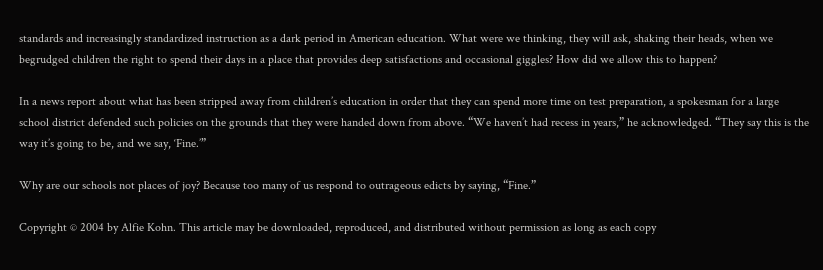standards and increasingly standardized instruction as a dark period in American education. What were we thinking, they will ask, shaking their heads, when we begrudged children the right to spend their days in a place that provides deep satisfactions and occasional giggles? How did we allow this to happen?

In a news report about what has been stripped away from children’s education in order that they can spend more time on test preparation, a spokesman for a large school district defended such policies on the grounds that they were handed down from above. “We haven’t had recess in years,” he acknowledged. “They say this is the way it’s going to be, and we say, ‘Fine.’”

Why are our schools not places of joy? Because too many of us respond to outrageous edicts by saying, “Fine.”

Copyright © 2004 by Alfie Kohn. This article may be downloaded, reproduced, and distributed without permission as long as each copy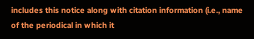includes this notice along with citation information (i.e., name of the periodical in which it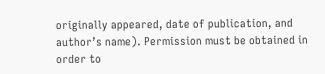originally appeared, date of publication, and author’s name). Permission must be obtained in order to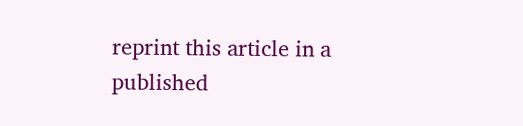reprint this article in a published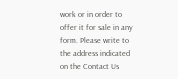work or in order to offer it for sale in any form. Please write to the address indicated on the Contact Us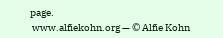page.
 www.alfiekohn.org — © Alfie Kohn